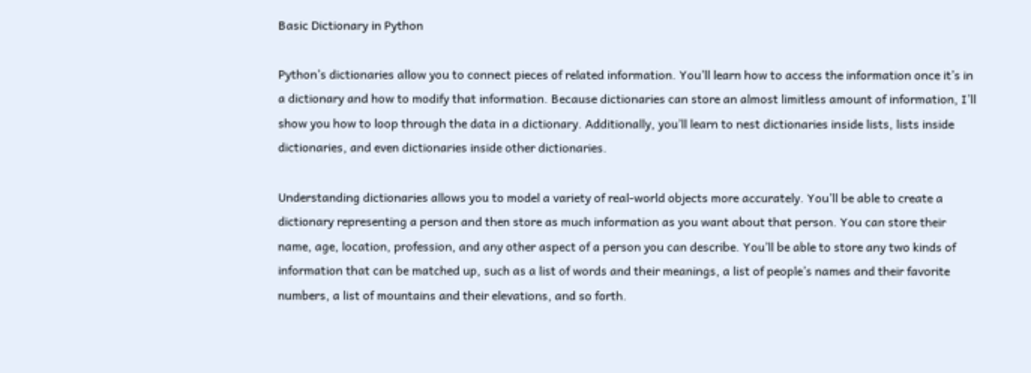Basic Dictionary in Python

Python’s dictionaries allow you to connect pieces of related information. You’ll learn how to access the information once it’s in a dictionary and how to modify that information. Because dictionaries can store an almost limitless amount of information, I’ll show you how to loop through the data in a dictionary. Additionally, you’ll learn to nest dictionaries inside lists, lists inside dictionaries, and even dictionaries inside other dictionaries.

Understanding dictionaries allows you to model a variety of real-world objects more accurately. You’ll be able to create a dictionary representing a person and then store as much information as you want about that person. You can store their name, age, location, profession, and any other aspect of a person you can describe. You’ll be able to store any two kinds of information that can be matched up, such as a list of words and their meanings, a list of people’s names and their favorite numbers, a list of mountains and their elevations, and so forth.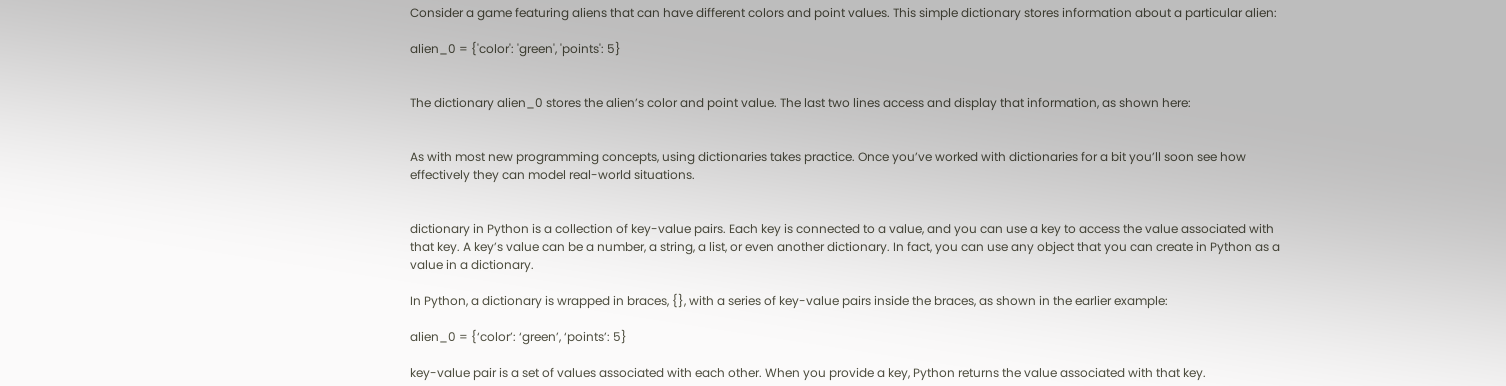Consider a game featuring aliens that can have different colors and point values. This simple dictionary stores information about a particular alien:

alien_0 = {'color': 'green', 'points': 5}


The dictionary alien_0 stores the alien’s color and point value. The last two lines access and display that information, as shown here:


As with most new programming concepts, using dictionaries takes practice. Once you’ve worked with dictionaries for a bit you’ll soon see how effectively they can model real-world situations.


dictionary in Python is a collection of key-value pairs. Each key is connected to a value, and you can use a key to access the value associated with that key. A key’s value can be a number, a string, a list, or even another dictionary. In fact, you can use any object that you can create in Python as a value in a dictionary.

In Python, a dictionary is wrapped in braces, {}, with a series of key-value pairs inside the braces, as shown in the earlier example:

alien_0 = {‘color’: ‘green’, ‘points’: 5}

key-value pair is a set of values associated with each other. When you provide a key, Python returns the value associated with that key.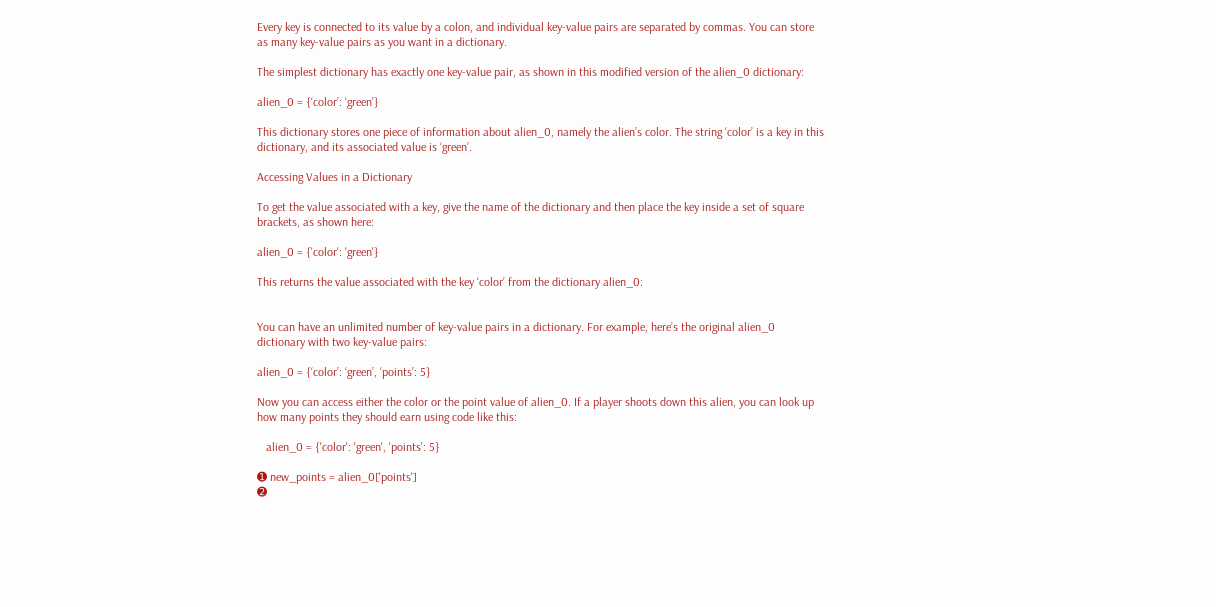Every key is connected to its value by a colon, and individual key-value pairs are separated by commas. You can store as many key-value pairs as you want in a dictionary.

The simplest dictionary has exactly one key-value pair, as shown in this modified version of the alien_0 dictionary:

alien_0 = {‘color’: ‘green’}

This dictionary stores one piece of information about alien_0, namely the alien’s color. The string ‘color’ is a key in this dictionary, and its associated value is ‘green’.

Accessing Values in a Dictionary

To get the value associated with a key, give the name of the dictionary and then place the key inside a set of square brackets, as shown here:

alien_0 = {'color': 'green'}

This returns the value associated with the key ‘color’ from the dictionary alien_0:


You can have an unlimited number of key-value pairs in a dictionary. For example, here’s the original alien_0 dictionary with two key-value pairs:

alien_0 = {‘color’: ‘green’, ‘points’: 5}

Now you can access either the color or the point value of alien_0. If a player shoots down this alien, you can look up how many points they should earn using code like this:

   alien_0 = {'color': 'green', 'points': 5}

➊ new_points = alien_0['points']
➋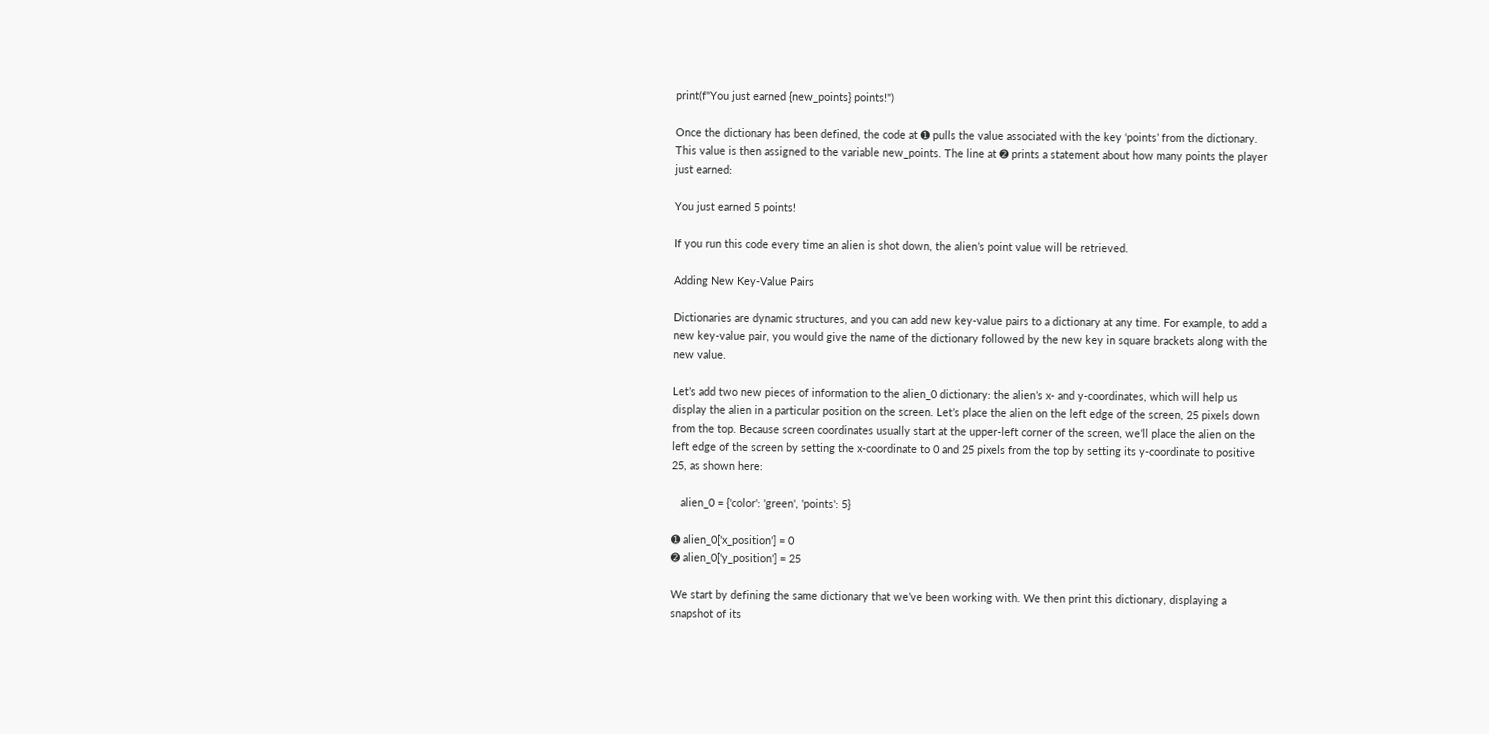print(f"You just earned {new_points} points!")

Once the dictionary has been defined, the code at ➊ pulls the value associated with the key ‘points’ from the dictionary. This value is then assigned to the variable new_points. The line at ➋ prints a statement about how many points the player just earned:

You just earned 5 points!

If you run this code every time an alien is shot down, the alien’s point value will be retrieved.

Adding New Key-Value Pairs

Dictionaries are dynamic structures, and you can add new key-value pairs to a dictionary at any time. For example, to add a new key-value pair, you would give the name of the dictionary followed by the new key in square brackets along with the new value.

Let’s add two new pieces of information to the alien_0 dictionary: the alien’s x- and y-coordinates, which will help us display the alien in a particular position on the screen. Let’s place the alien on the left edge of the screen, 25 pixels down from the top. Because screen coordinates usually start at the upper-left corner of the screen, we’ll place the alien on the left edge of the screen by setting the x-coordinate to 0 and 25 pixels from the top by setting its y-coordinate to positive 25, as shown here:

   alien_0 = {'color': 'green', 'points': 5}

➊ alien_0['x_position'] = 0
➋ alien_0['y_position'] = 25

We start by defining the same dictionary that we’ve been working with. We then print this dictionary, displaying a snapshot of its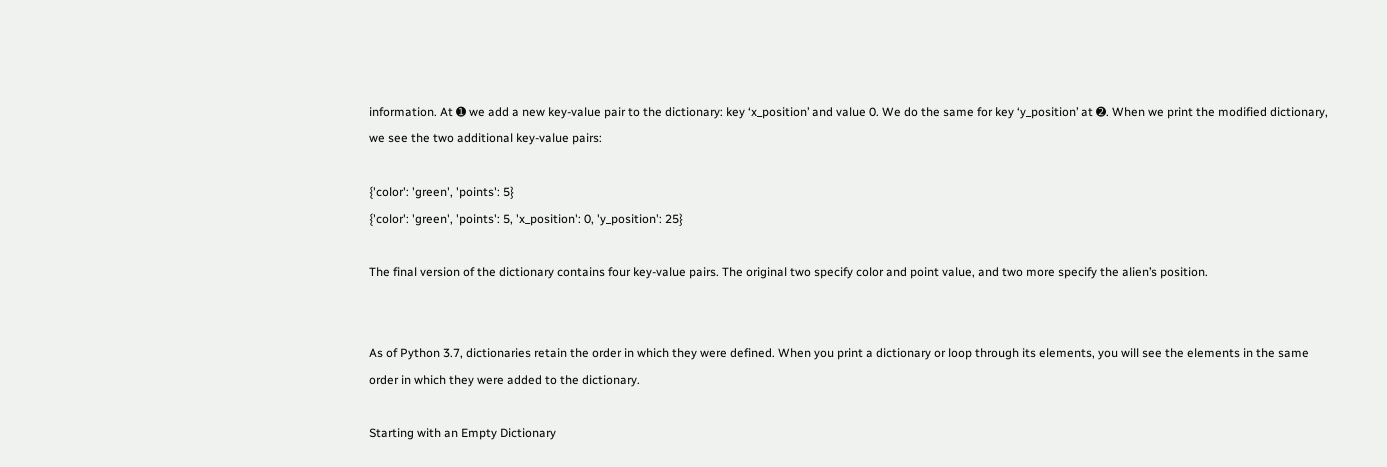information. At ➊ we add a new key-value pair to the dictionary: key ‘x_position’ and value 0. We do the same for key ‘y_position’ at ➋. When we print the modified dictionary, we see the two additional key-value pairs:

{'color': 'green', 'points': 5}
{'color': 'green', 'points': 5, 'x_position': 0, 'y_position': 25}

The final version of the dictionary contains four key-value pairs. The original two specify color and point value, and two more specify the alien’s position.


As of Python 3.7, dictionaries retain the order in which they were defined. When you print a dictionary or loop through its elements, you will see the elements in the same order in which they were added to the dictionary.

Starting with an Empty Dictionary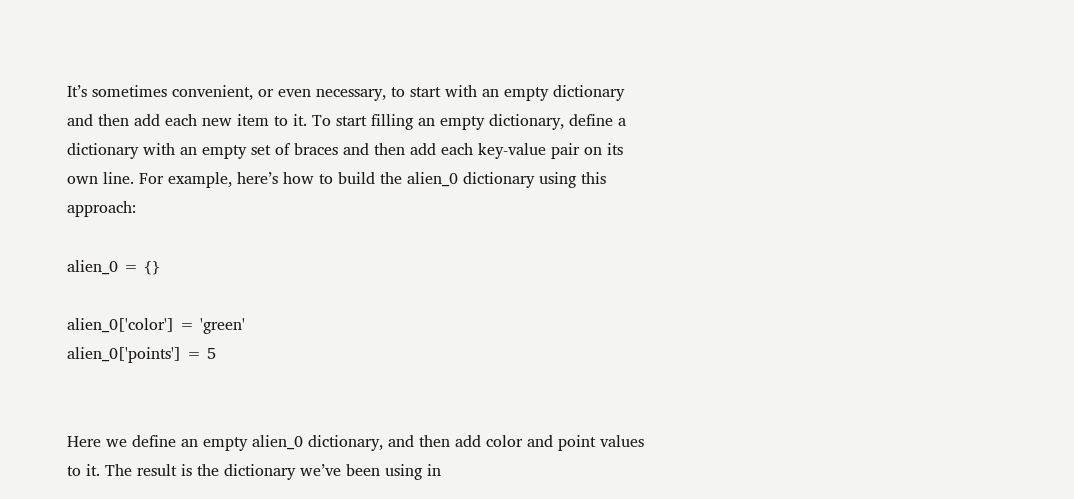It’s sometimes convenient, or even necessary, to start with an empty dictionary and then add each new item to it. To start filling an empty dictionary, define a dictionary with an empty set of braces and then add each key-value pair on its own line. For example, here’s how to build the alien_0 dictionary using this approach:

alien_0 = {}

alien_0['color'] = 'green'
alien_0['points'] = 5


Here we define an empty alien_0 dictionary, and then add color and point values to it. The result is the dictionary we’ve been using in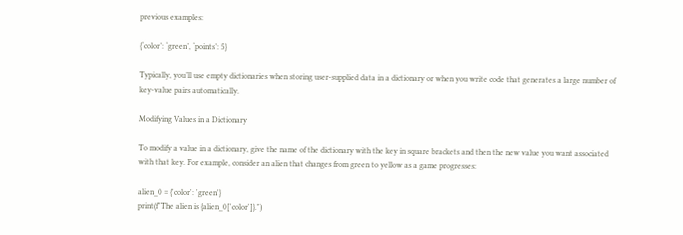previous examples:

{‘color’: ‘green’, ‘points’: 5}

Typically, you’ll use empty dictionaries when storing user-supplied data in a dictionary or when you write code that generates a large number of key-value pairs automatically.

Modifying Values in a Dictionary

To modify a value in a dictionary, give the name of the dictionary with the key in square brackets and then the new value you want associated with that key. For example, consider an alien that changes from green to yellow as a game progresses:

alien_0 = {'color': 'green'}
print(f"The alien is {alien_0['color']}.")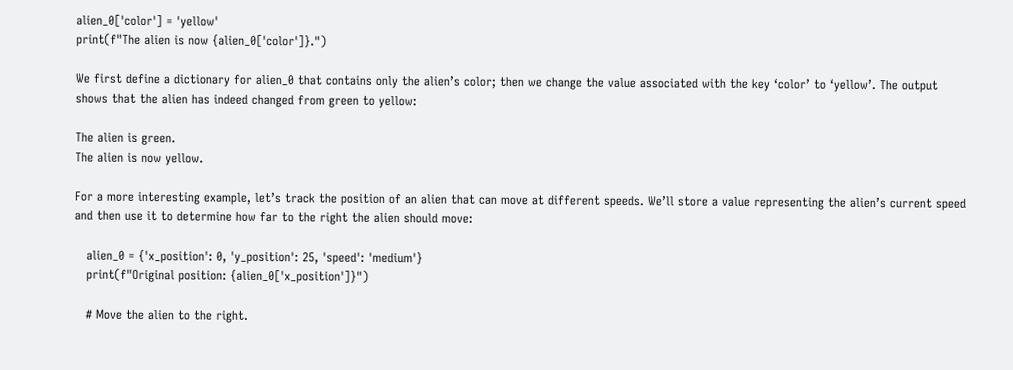alien_0['color'] = 'yellow'
print(f"The alien is now {alien_0['color']}.")

We first define a dictionary for alien_0 that contains only the alien’s color; then we change the value associated with the key ‘color’ to ‘yellow’. The output shows that the alien has indeed changed from green to yellow:

The alien is green.
The alien is now yellow.

For a more interesting example, let’s track the position of an alien that can move at different speeds. We’ll store a value representing the alien’s current speed and then use it to determine how far to the right the alien should move:

   alien_0 = {'x_position': 0, 'y_position': 25, 'speed': 'medium'}
   print(f"Original position: {alien_0['x_position']}")

   # Move the alien to the right.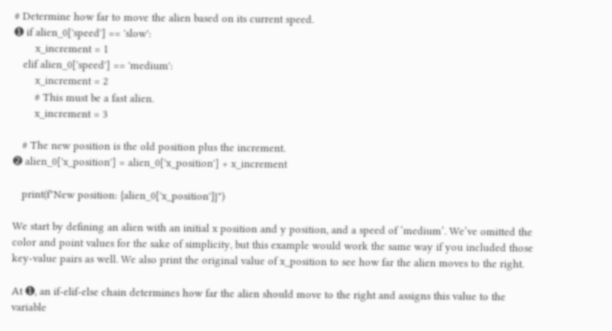# Determine how far to move the alien based on its current speed.
➊ if alien_0['speed'] == 'slow':
       x_increment = 1
   elif alien_0['speed'] == 'medium':
       x_increment = 2
       # This must be a fast alien.
       x_increment = 3

   # The new position is the old position plus the increment.
➋ alien_0['x_position'] = alien_0['x_position'] + x_increment

   print(f"New position: {alien_0['x_position']}")

We start by defining an alien with an initial x position and y position, and a speed of ‘medium’. We’ve omitted the color and point values for the sake of simplicity, but this example would work the same way if you included those key-value pairs as well. We also print the original value of x_position to see how far the alien moves to the right.

At ➊, an if-elif-else chain determines how far the alien should move to the right and assigns this value to the variable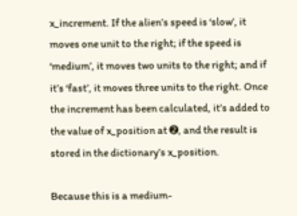x_increment. If the alien’s speed is ‘slow’, it moves one unit to the right; if the speed is ‘medium’, it moves two units to the right; and if it’s ‘fast’, it moves three units to the right. Once the increment has been calculated, it’s added to the value of x_position at ➋, and the result is stored in the dictionary’s x_position.

Because this is a medium-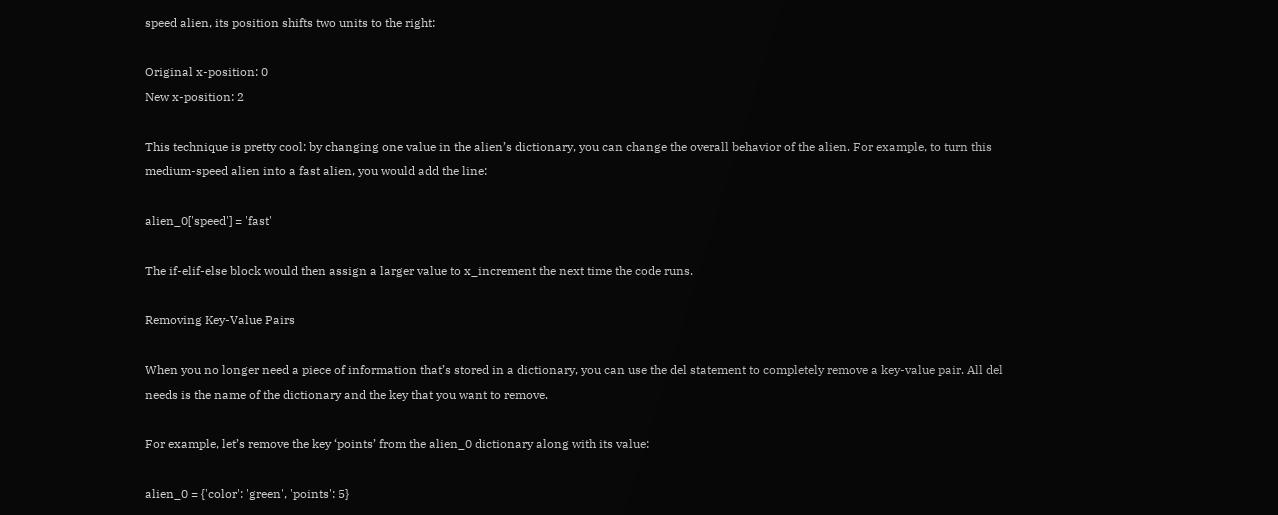speed alien, its position shifts two units to the right:

Original x-position: 0
New x-position: 2

This technique is pretty cool: by changing one value in the alien’s dictionary, you can change the overall behavior of the alien. For example, to turn this medium-speed alien into a fast alien, you would add the line:

alien_0['speed'] = 'fast'

The if-elif-else block would then assign a larger value to x_increment the next time the code runs.

Removing Key-Value Pairs

When you no longer need a piece of information that’s stored in a dictionary, you can use the del statement to completely remove a key-value pair. All del needs is the name of the dictionary and the key that you want to remove.

For example, let’s remove the key ‘points’ from the alien_0 dictionary along with its value:

alien_0 = {'color': 'green', 'points': 5}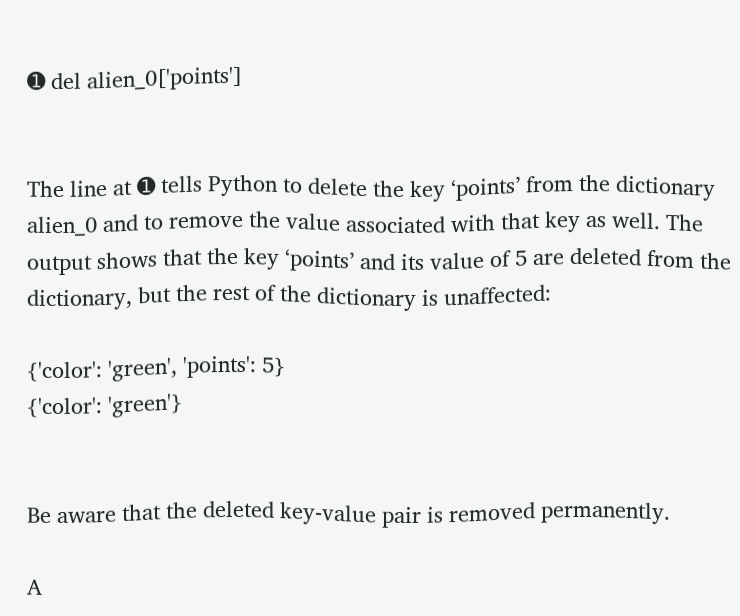➊ del alien_0['points']


The line at ➊ tells Python to delete the key ‘points’ from the dictionary alien_0 and to remove the value associated with that key as well. The output shows that the key ‘points’ and its value of 5 are deleted from the dictionary, but the rest of the dictionary is unaffected:

{'color': 'green', 'points': 5}
{'color': 'green'}


Be aware that the deleted key-value pair is removed permanently.

A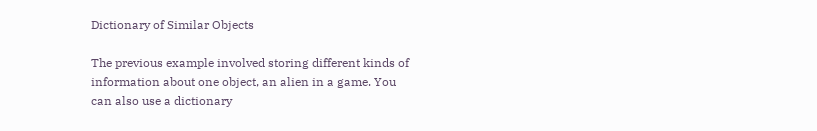Dictionary of Similar Objects

The previous example involved storing different kinds of information about one object, an alien in a game. You can also use a dictionary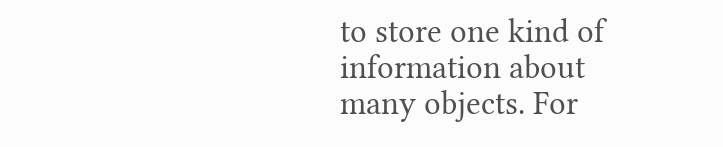to store one kind of information about many objects. For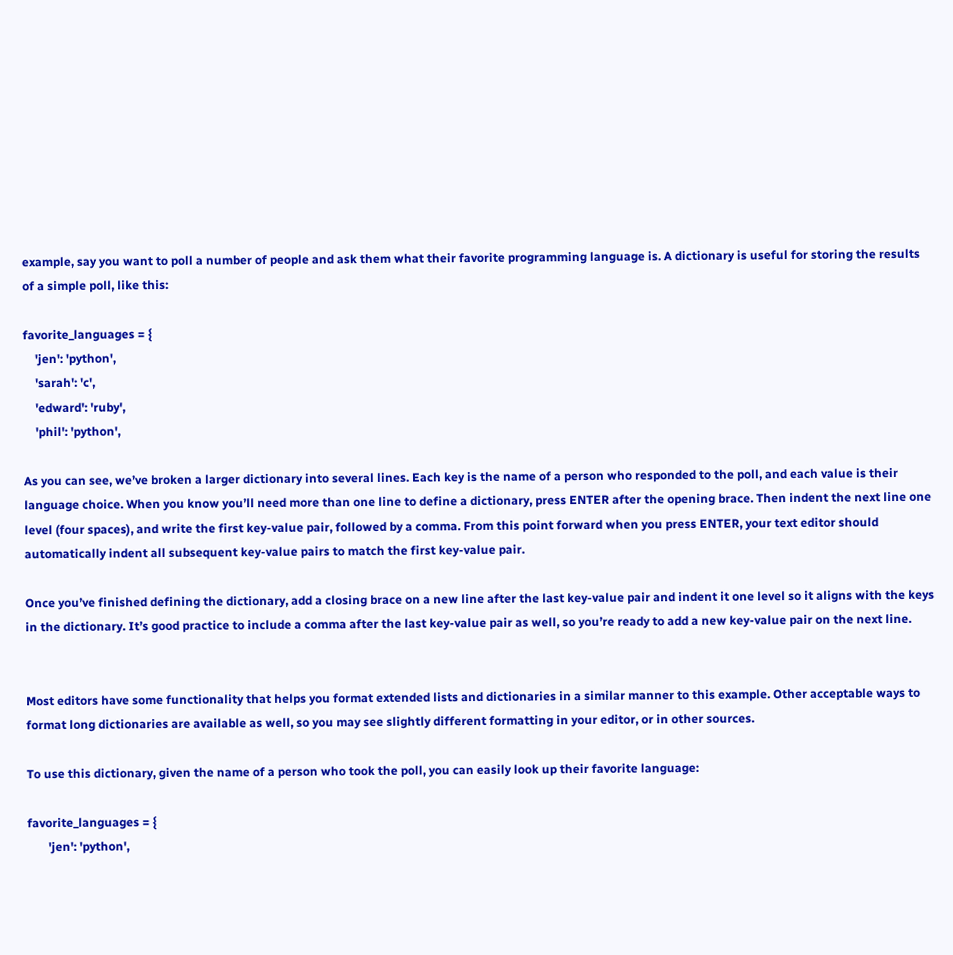example, say you want to poll a number of people and ask them what their favorite programming language is. A dictionary is useful for storing the results of a simple poll, like this:

favorite_languages = {
    'jen': 'python',
    'sarah': 'c',
    'edward': 'ruby',
    'phil': 'python',

As you can see, we’ve broken a larger dictionary into several lines. Each key is the name of a person who responded to the poll, and each value is their language choice. When you know you’ll need more than one line to define a dictionary, press ENTER after the opening brace. Then indent the next line one level (four spaces), and write the first key-value pair, followed by a comma. From this point forward when you press ENTER, your text editor should automatically indent all subsequent key-value pairs to match the first key-value pair.

Once you’ve finished defining the dictionary, add a closing brace on a new line after the last key-value pair and indent it one level so it aligns with the keys in the dictionary. It’s good practice to include a comma after the last key-value pair as well, so you’re ready to add a new key-value pair on the next line.


Most editors have some functionality that helps you format extended lists and dictionaries in a similar manner to this example. Other acceptable ways to format long dictionaries are available as well, so you may see slightly different formatting in your editor, or in other sources.

To use this dictionary, given the name of a person who took the poll, you can easily look up their favorite language:

favorite_languages = {
       'jen': 'python',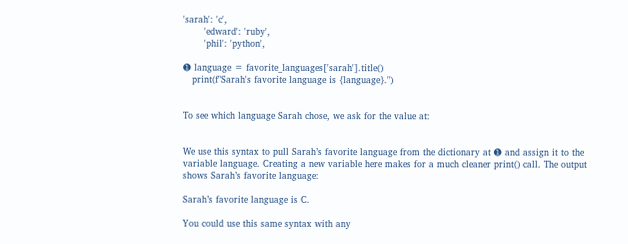'sarah': 'c',
       'edward': 'ruby',
       'phil': 'python',

➊ language = favorite_languages['sarah'].title()
   print(f"Sarah's favorite language is {language}.")


To see which language Sarah chose, we ask for the value at:


We use this syntax to pull Sarah’s favorite language from the dictionary at ➊ and assign it to the variable language. Creating a new variable here makes for a much cleaner print() call. The output shows Sarah’s favorite language:

Sarah’s favorite language is C.

You could use this same syntax with any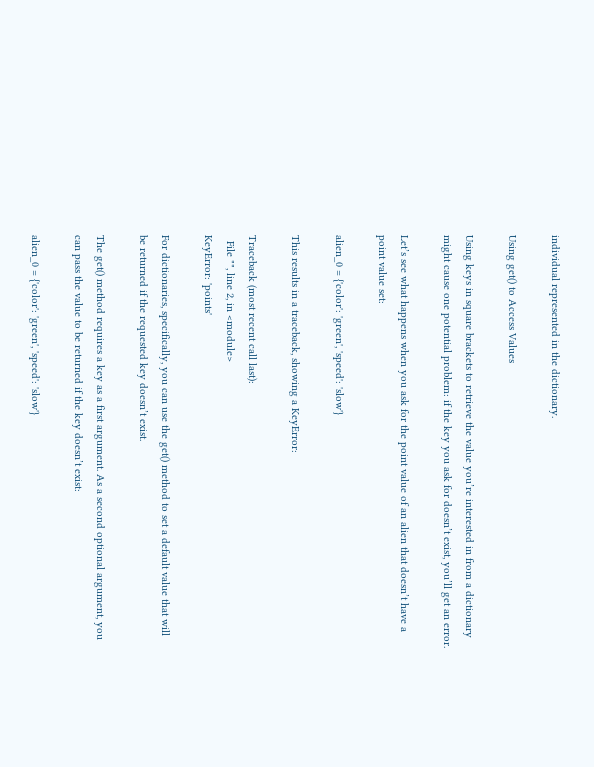individual represented in the dictionary.

Using get() to Access Values

Using keys in square brackets to retrieve the value you’re interested in from a dictionary might cause one potential problem: if the key you ask for doesn’t exist, you’ll get an error.

Let’s see what happens when you ask for the point value of an alien that doesn’t have a point value set:

alien_0 = {'color': 'green', 'speed': 'slow'}

This results in a traceback, showing a KeyError:

Traceback (most recent call last):
  File "", line 2, in <module>
KeyError: 'points'

For dictionaries, specifically, you can use the get() method to set a default value that will be returned if the requested key doesn’t exist.

The get() method requires a key as a first argument. As a second optional argument, you can pass the value to be returned if the key doesn’t exist:

alien_0 = {'color': 'green', 'speed': 'slow'}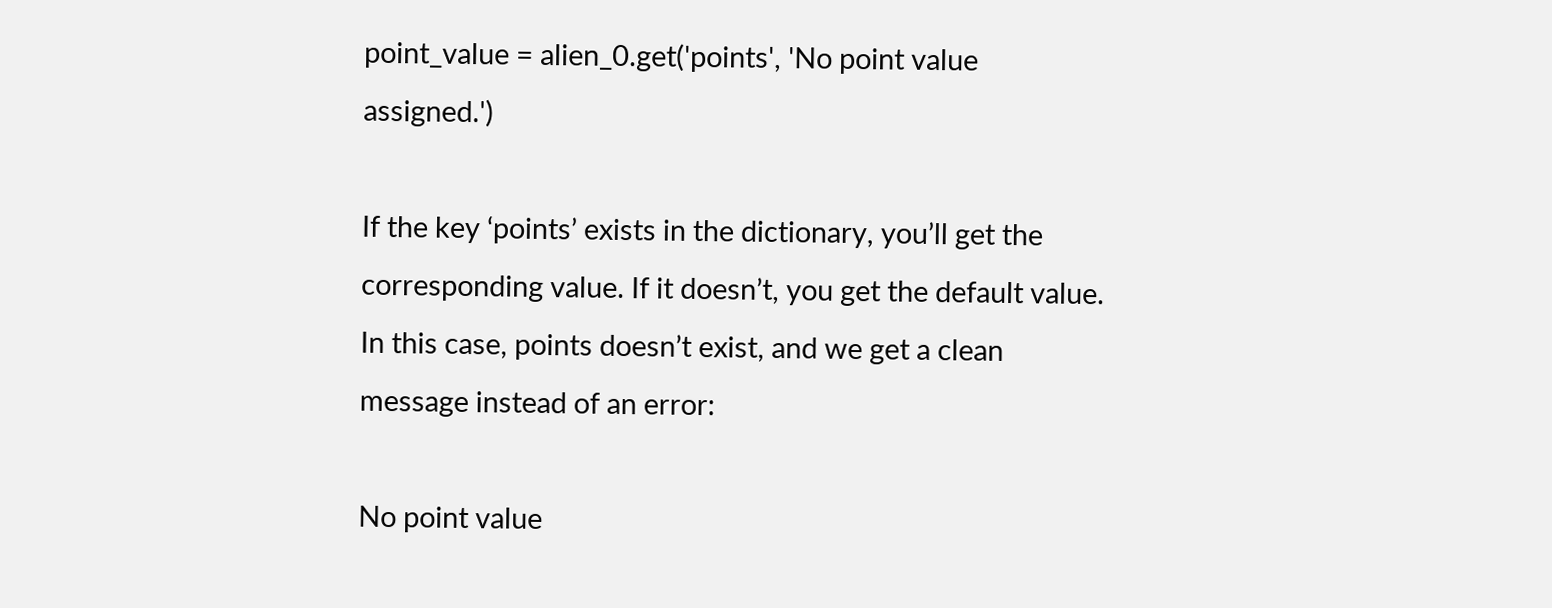point_value = alien_0.get('points', 'No point value assigned.')

If the key ‘points’ exists in the dictionary, you’ll get the corresponding value. If it doesn’t, you get the default value. In this case, points doesn’t exist, and we get a clean message instead of an error:

No point value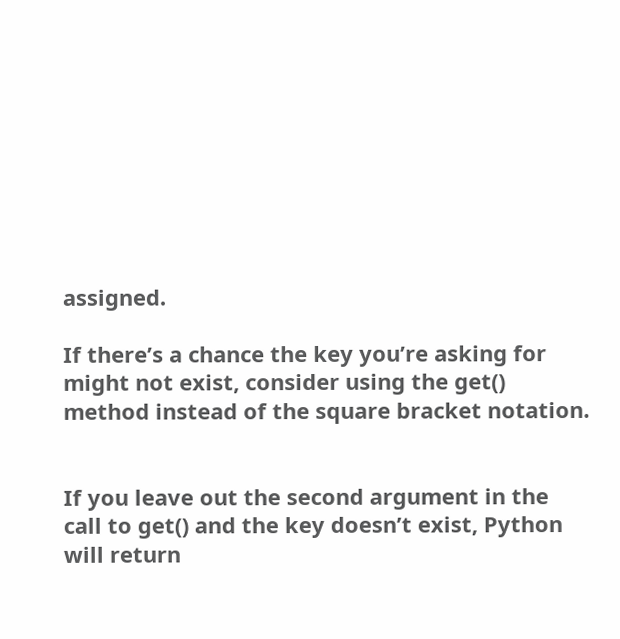assigned.

If there’s a chance the key you’re asking for might not exist, consider using the get() method instead of the square bracket notation.


If you leave out the second argument in the call to get() and the key doesn’t exist, Python will return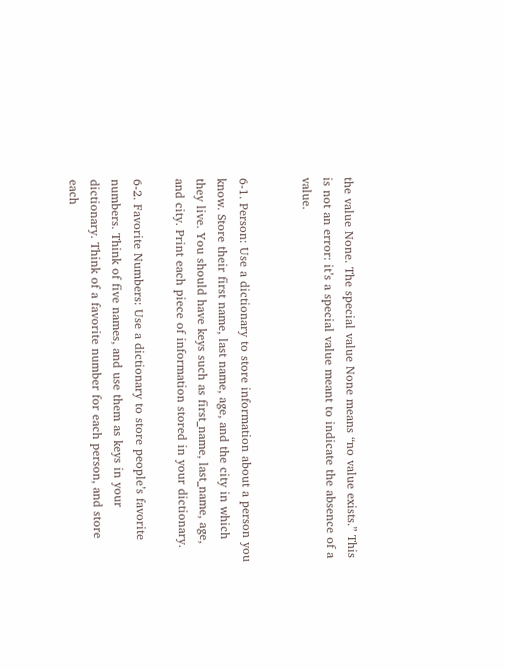the value None. The special value None means “no value exists.” This is not an error: it’s a special value meant to indicate the absence of a value.


6-1. Person: Use a dictionary to store information about a person you know. Store their first name, last name, age, and the city in which they live. You should have keys such as first_name, last_name, age, and city. Print each piece of information stored in your dictionary.

6-2. Favorite Numbers: Use a dictionary to store people’s favorite numbers. Think of five names, and use them as keys in your dictionary. Think of a favorite number for each person, and store each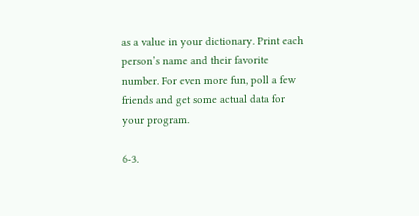as a value in your dictionary. Print each person’s name and their favorite number. For even more fun, poll a few friends and get some actual data for your program.

6-3.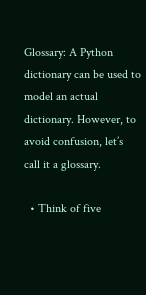Glossary: A Python dictionary can be used to model an actual dictionary. However, to avoid confusion, let’s call it a glossary.

  • Think of five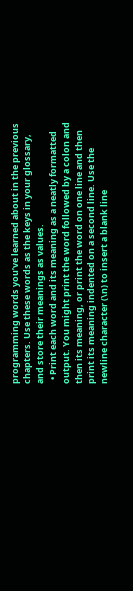programming words you’ve learned about in the previous chapters. Use these words as the keys in your glossary, and store their meanings as values.
  • Print each word and its meaning as a neatly formatted output. You might print the word followed by a colon and then its meaning, or print the word on one line and then print its meaning indented on a second line. Use the newline character (\n) to insert a blank line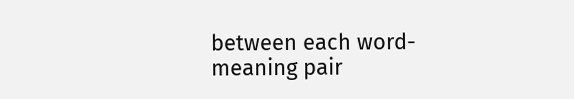between each word-meaning pair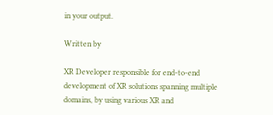in your output.

Written by

XR Developer responsible for end-to-end development of XR solutions spanning multiple domains, by using various XR and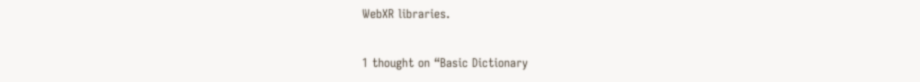WebXR libraries.

1 thought on “Basic Dictionary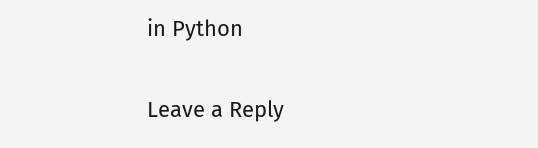in Python

Leave a Reply